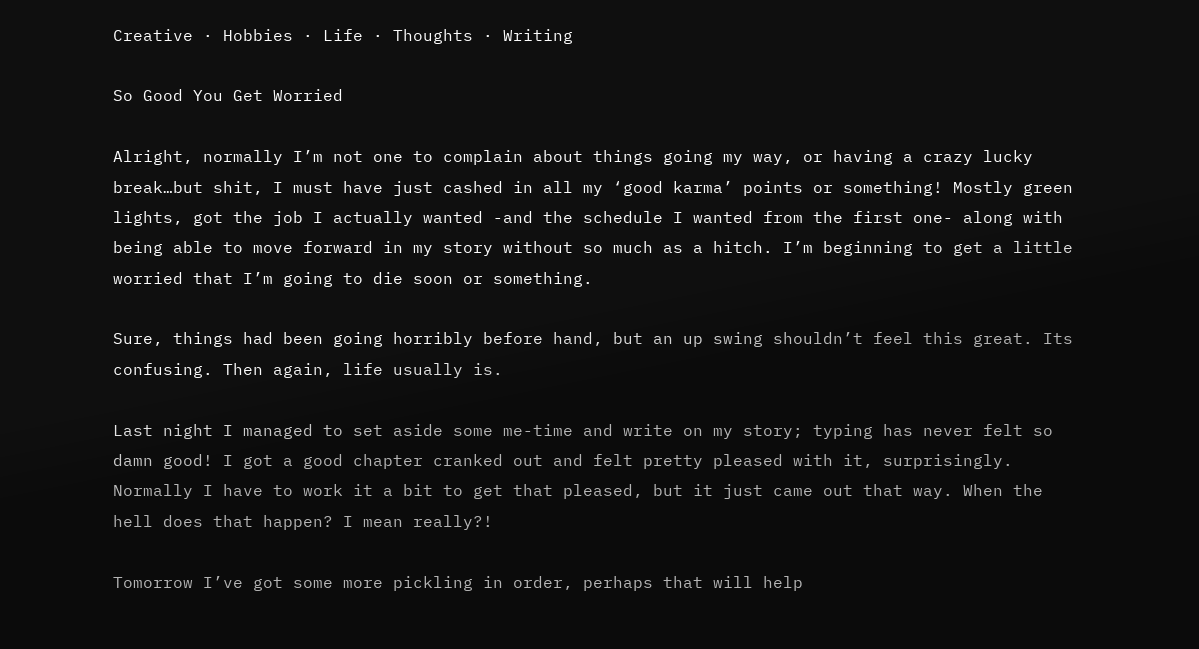Creative · Hobbies · Life · Thoughts · Writing

So Good You Get Worried

Alright, normally I’m not one to complain about things going my way, or having a crazy lucky break…but shit, I must have just cashed in all my ‘good karma’ points or something! Mostly green lights, got the job I actually wanted -and the schedule I wanted from the first one- along with being able to move forward in my story without so much as a hitch. I’m beginning to get a little worried that I’m going to die soon or something.

Sure, things had been going horribly before hand, but an up swing shouldn’t feel this great. Its confusing. Then again, life usually is.

Last night I managed to set aside some me-time and write on my story; typing has never felt so damn good! I got a good chapter cranked out and felt pretty pleased with it, surprisingly. Normally I have to work it a bit to get that pleased, but it just came out that way. When the hell does that happen? I mean really?!

Tomorrow I’ve got some more pickling in order, perhaps that will help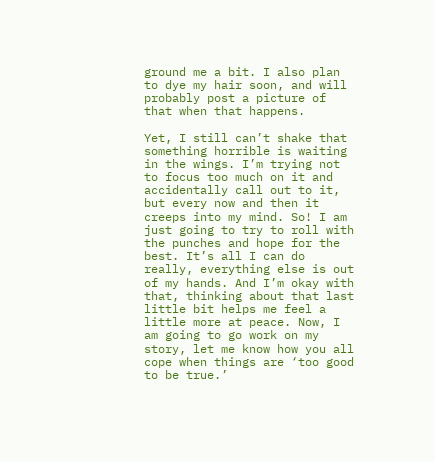ground me a bit. I also plan to dye my hair soon, and will probably post a picture of that when that happens.

Yet, I still can’t shake that something horrible is waiting in the wings. I’m trying not to focus too much on it and accidentally call out to it, but every now and then it creeps into my mind. So! I am just going to try to roll with the punches and hope for the best. It’s all I can do really, everything else is out of my hands. And I’m okay with that, thinking about that last little bit helps me feel a little more at peace. Now, I am going to go work on my story, let me know how you all cope when things are ‘too good to be true.’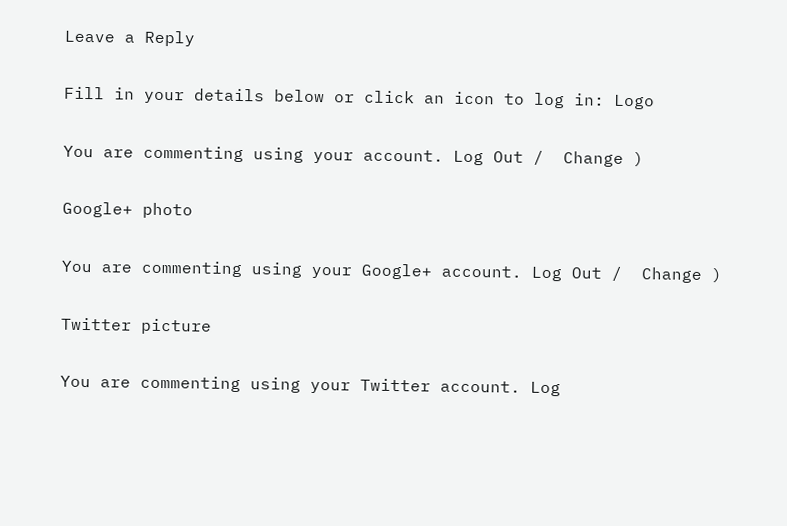Leave a Reply

Fill in your details below or click an icon to log in: Logo

You are commenting using your account. Log Out /  Change )

Google+ photo

You are commenting using your Google+ account. Log Out /  Change )

Twitter picture

You are commenting using your Twitter account. Log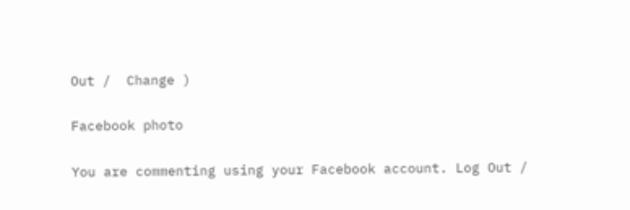Out /  Change )

Facebook photo

You are commenting using your Facebook account. Log Out /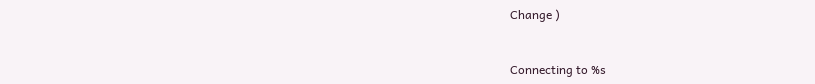Change )


Connecting to %s